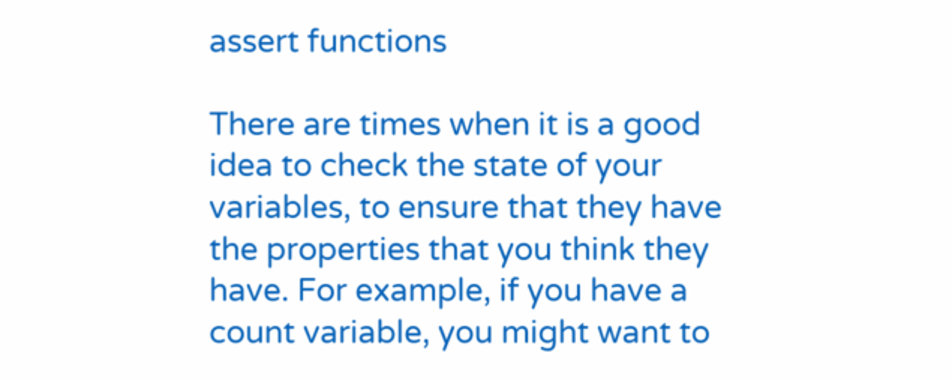assert functions

There are times when it is a good idea to check the state of your variables, to ensure that they have the properties that you think they have. For example, if you have a count variable, you might want to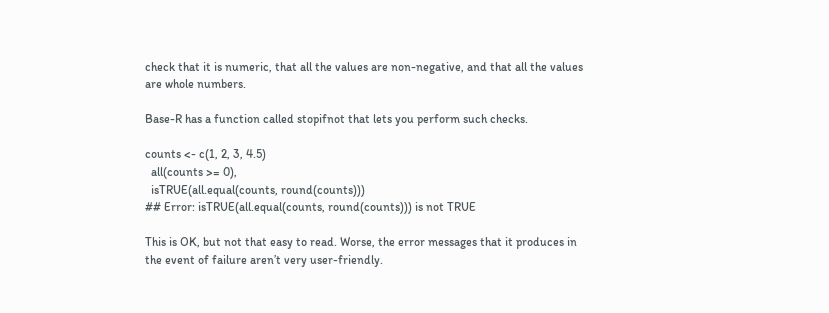check that it is numeric, that all the values are non-negative, and that all the values are whole numbers.

Base-R has a function called stopifnot that lets you perform such checks.

counts <- c(1, 2, 3, 4.5)
  all(counts >= 0),
  isTRUE(all.equal(counts, round(counts)))
## Error: isTRUE(all.equal(counts, round(counts))) is not TRUE

This is OK, but not that easy to read. Worse, the error messages that it produces in the event of failure aren’t very user-friendly.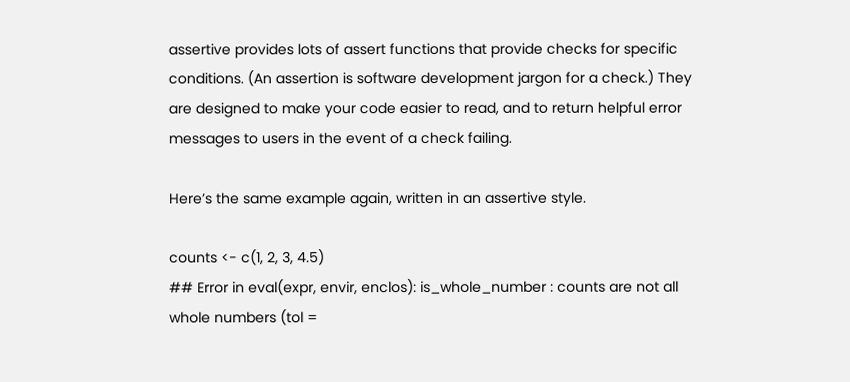assertive provides lots of assert functions that provide checks for specific conditions. (An assertion is software development jargon for a check.) They are designed to make your code easier to read, and to return helpful error messages to users in the event of a check failing.

Here’s the same example again, written in an assertive style.

counts <- c(1, 2, 3, 4.5)
## Error in eval(expr, envir, enclos): is_whole_number : counts are not all whole numbers (tol =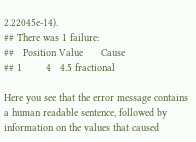2.22045e-14).
## There was 1 failure:
##   Position Value      Cause
## 1        4   4.5 fractional

Here you see that the error message contains a human readable sentence, followed by information on the values that caused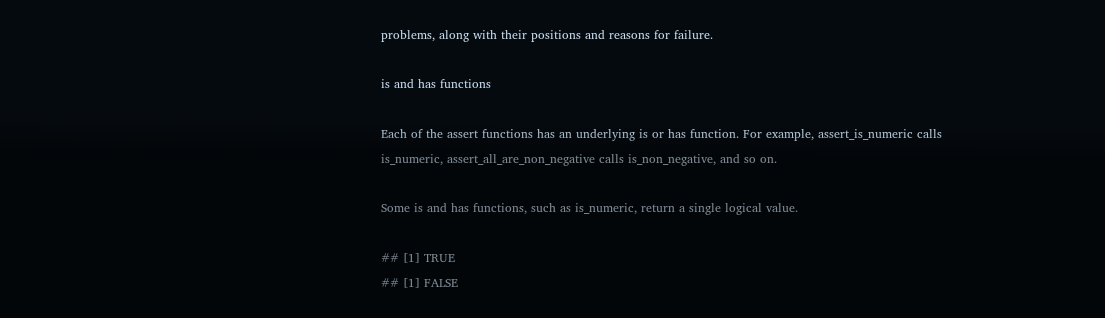problems, along with their positions and reasons for failure.

is and has functions

Each of the assert functions has an underlying is or has function. For example, assert_is_numeric calls is_numeric, assert_all_are_non_negative calls is_non_negative, and so on.

Some is and has functions, such as is_numeric, return a single logical value.

## [1] TRUE
## [1] FALSE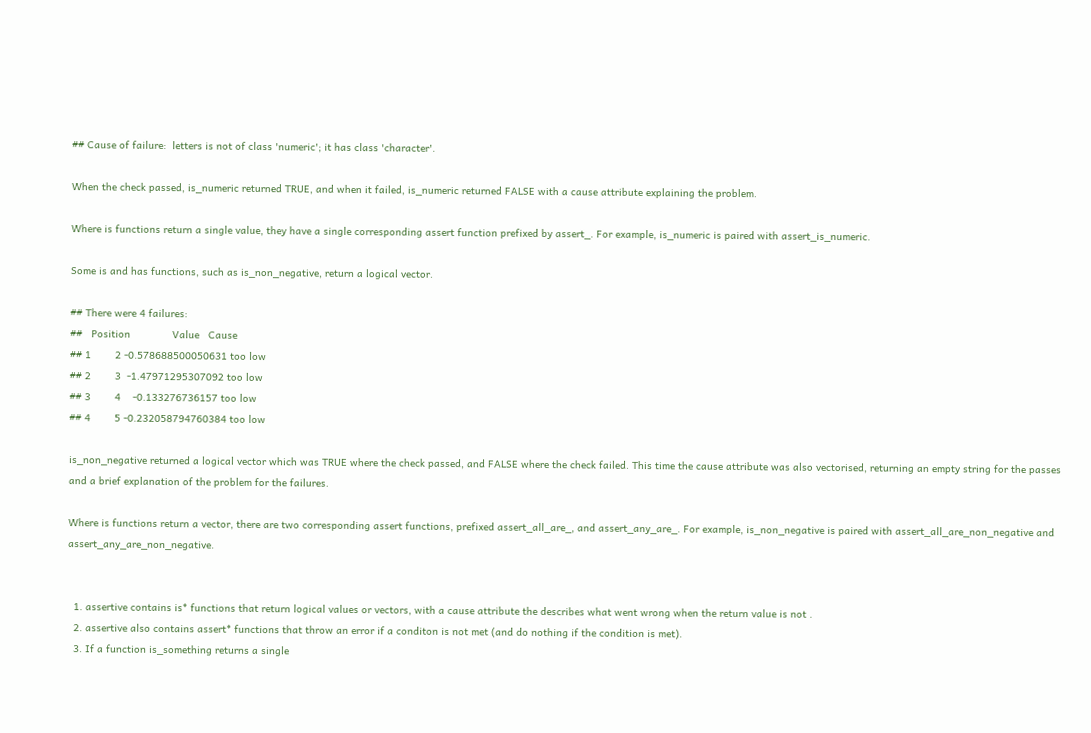## Cause of failure:  letters is not of class 'numeric'; it has class 'character'.

When the check passed, is_numeric returned TRUE, and when it failed, is_numeric returned FALSE with a cause attribute explaining the problem.

Where is functions return a single value, they have a single corresponding assert function prefixed by assert_. For example, is_numeric is paired with assert_is_numeric.

Some is and has functions, such as is_non_negative, return a logical vector.

## There were 4 failures:
##   Position              Value   Cause
## 1        2 -0.578688500050631 too low
## 2        3  -1.47971295307092 too low
## 3        4    -0.133276736157 too low
## 4        5 -0.232058794760384 too low

is_non_negative returned a logical vector which was TRUE where the check passed, and FALSE where the check failed. This time the cause attribute was also vectorised, returning an empty string for the passes and a brief explanation of the problem for the failures.

Where is functions return a vector, there are two corresponding assert functions, prefixed assert_all_are_, and assert_any_are_. For example, is_non_negative is paired with assert_all_are_non_negative and assert_any_are_non_negative.


  1. assertive contains is* functions that return logical values or vectors, with a cause attribute the describes what went wrong when the return value is not .
  2. assertive also contains assert* functions that throw an error if a conditon is not met (and do nothing if the condition is met).
  3. If a function is_something returns a single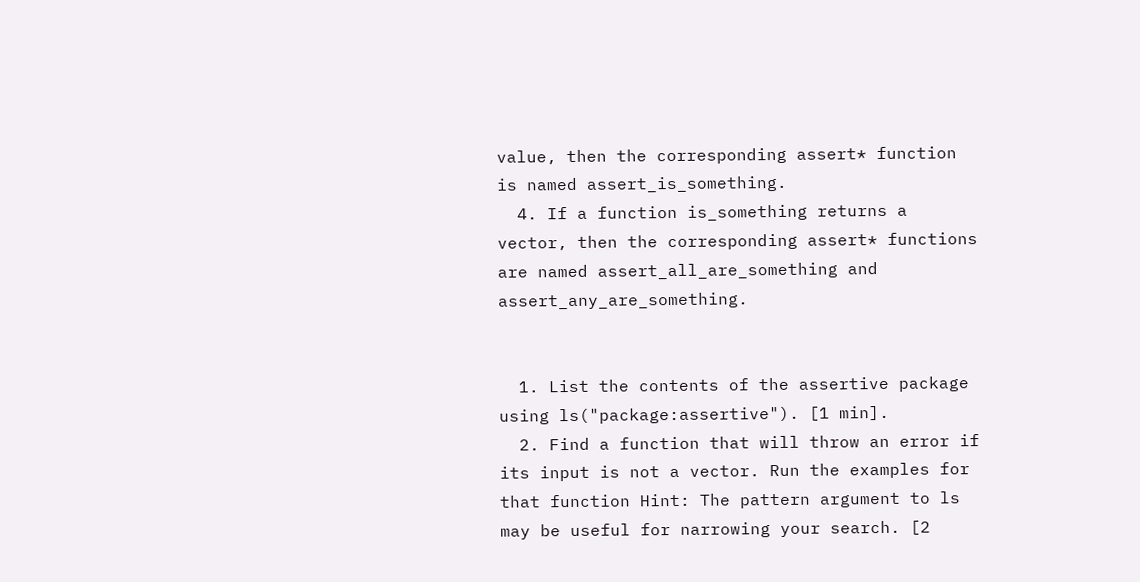value, then the corresponding assert* function is named assert_is_something.
  4. If a function is_something returns a vector, then the corresponding assert* functions are named assert_all_are_something and assert_any_are_something.


  1. List the contents of the assertive package using ls("package:assertive"). [1 min].
  2. Find a function that will throw an error if its input is not a vector. Run the examples for that function Hint: The pattern argument to ls may be useful for narrowing your search. [2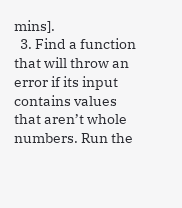mins].
  3. Find a function that will throw an error if its input contains values that aren’t whole numbers. Run the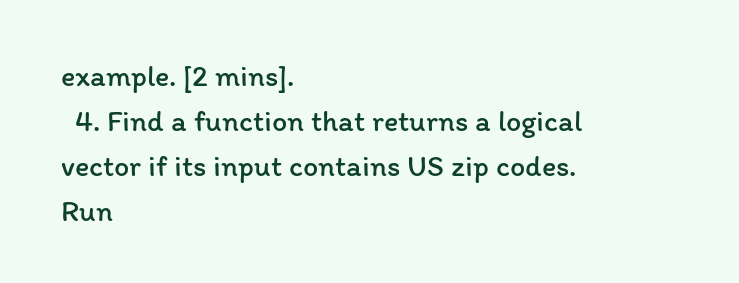example. [2 mins].
  4. Find a function that returns a logical vector if its input contains US zip codes. Run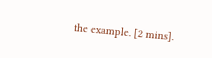the example. [2 mins].